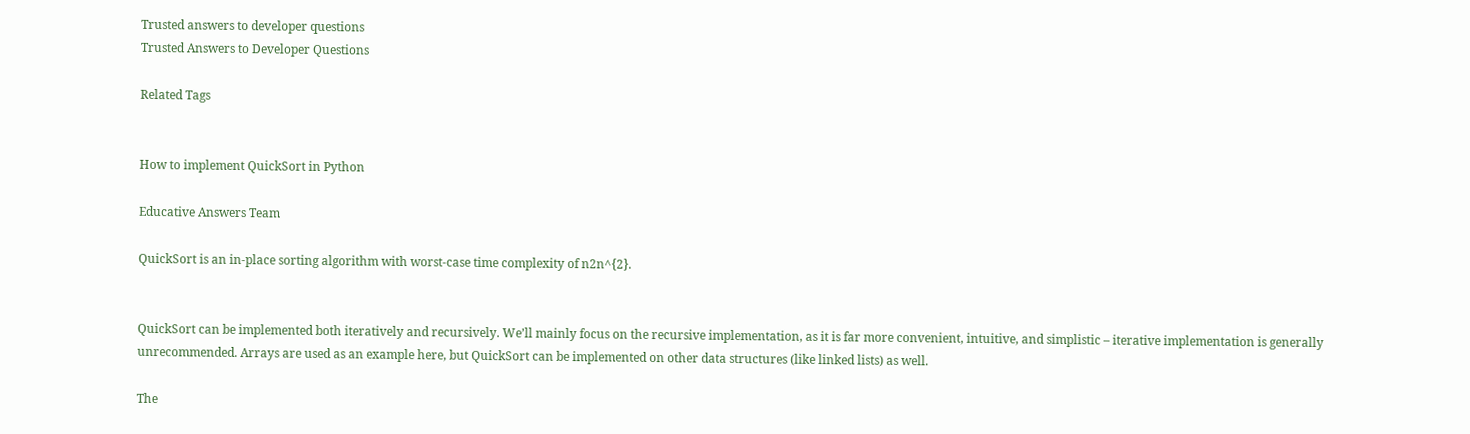Trusted answers to developer questions
Trusted Answers to Developer Questions

Related Tags


How to implement QuickSort in Python

Educative Answers Team

QuickSort is an in-place sorting algorithm with worst-case time complexity of n2n^{2}.


QuickSort can be implemented both iteratively and recursively. We’ll mainly focus on the recursive implementation, as it is far more convenient, intuitive, and simplistic – iterative implementation is generally unrecommended. Arrays are used as an example here, but QuickSort can be implemented on other data structures (like linked lists) as well.

The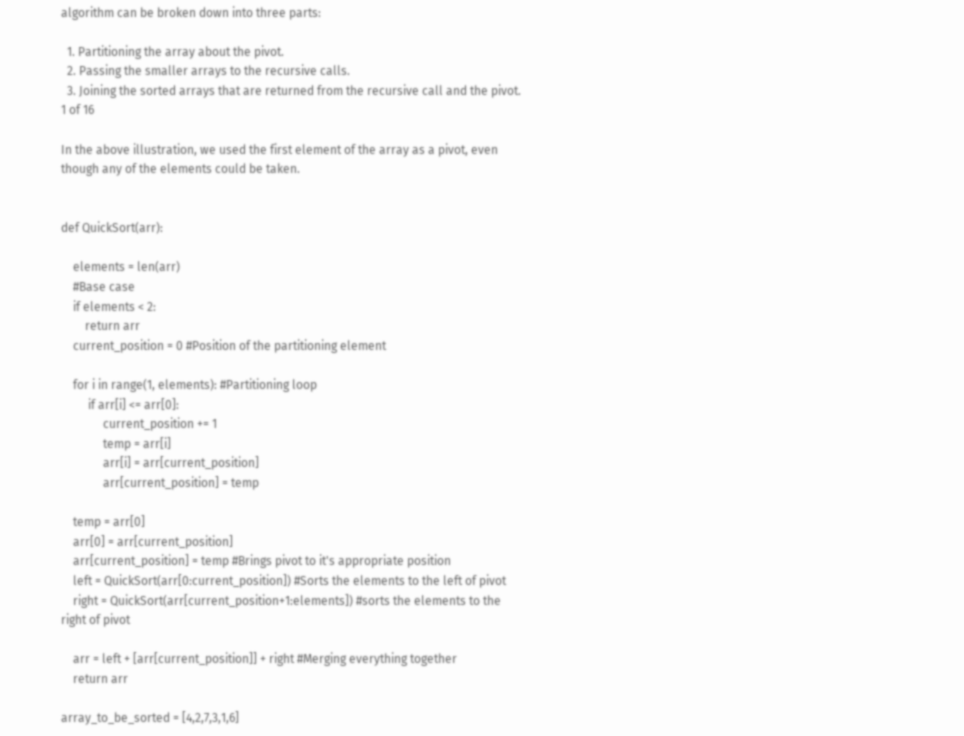algorithm can be broken down into three parts:

  1. Partitioning the array about the pivot.
  2. Passing the smaller arrays to the recursive calls.
  3. Joining the sorted arrays that are returned from the recursive call and the pivot.
1 of 16

In the above illustration, we used the first element of the array as a pivot, even though any of the elements could be taken.


def QuickSort(arr):

    elements = len(arr)
    #Base case
    if elements < 2:
        return arr
    current_position = 0 #Position of the partitioning element

    for i in range(1, elements): #Partitioning loop
         if arr[i] <= arr[0]:
              current_position += 1
              temp = arr[i]
              arr[i] = arr[current_position]
              arr[current_position] = temp

    temp = arr[0]
    arr[0] = arr[current_position]
    arr[current_position] = temp #Brings pivot to it's appropriate position
    left = QuickSort(arr[0:current_position]) #Sorts the elements to the left of pivot
    right = QuickSort(arr[current_position+1:elements]) #sorts the elements to the right of pivot

    arr = left + [arr[current_position]] + right #Merging everything together
    return arr

array_to_be_sorted = [4,2,7,3,1,6]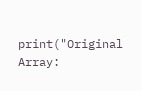print("Original Array: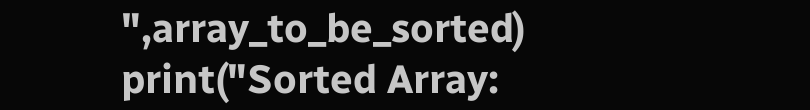",array_to_be_sorted)
print("Sorted Array: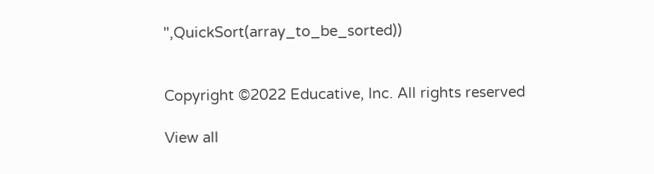",QuickSort(array_to_be_sorted))


Copyright ©2022 Educative, Inc. All rights reserved

View all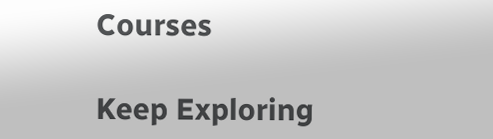Courses

Keep Exploring